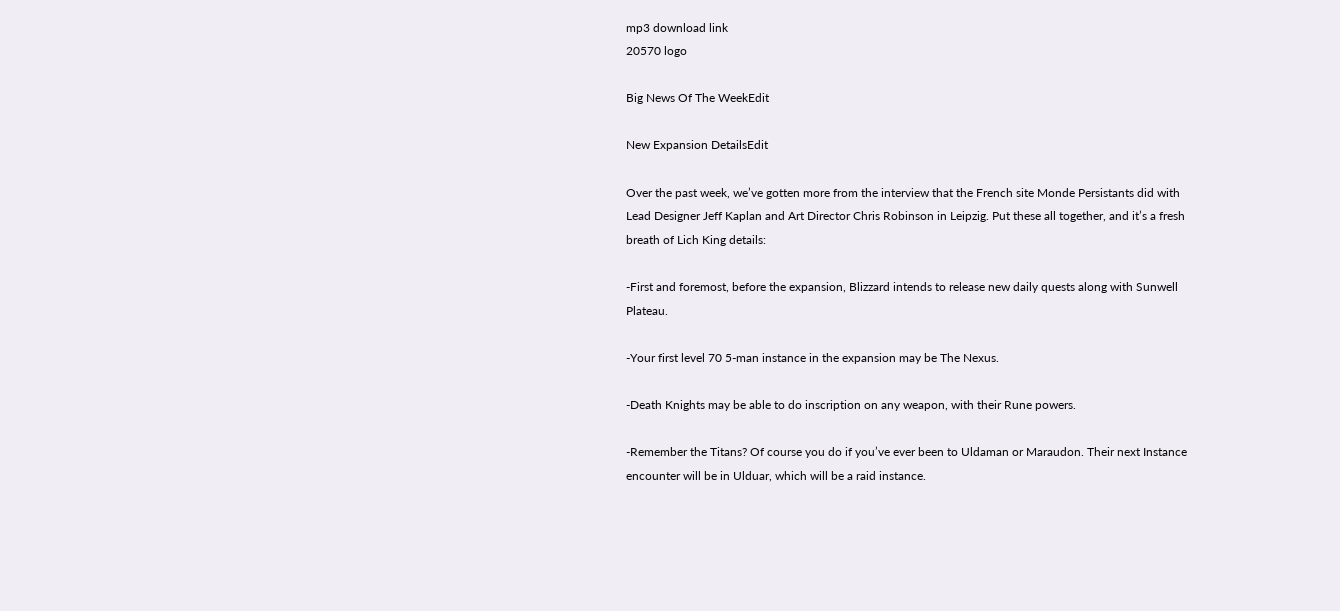mp3 download link
20570 logo

Big News Of The WeekEdit

New Expansion DetailsEdit

Over the past week, we’ve gotten more from the interview that the French site Monde Persistants did with Lead Designer Jeff Kaplan and Art Director Chris Robinson in Leipzig. Put these all together, and it’s a fresh breath of Lich King details:

-First and foremost, before the expansion, Blizzard intends to release new daily quests along with Sunwell Plateau.

-Your first level 70 5-man instance in the expansion may be The Nexus.

-Death Knights may be able to do inscription on any weapon, with their Rune powers.

-Remember the Titans? Of course you do if you’ve ever been to Uldaman or Maraudon. Their next Instance encounter will be in Ulduar, which will be a raid instance.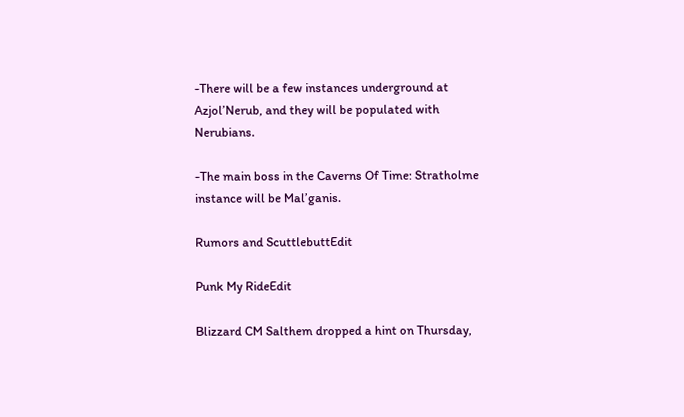-There will be a few instances underground at Azjol’Nerub, and they will be populated with Nerubians.

-The main boss in the Caverns Of Time: Stratholme instance will be Mal’ganis.

Rumors and ScuttlebuttEdit

Punk My RideEdit

Blizzard CM Salthem dropped a hint on Thursday,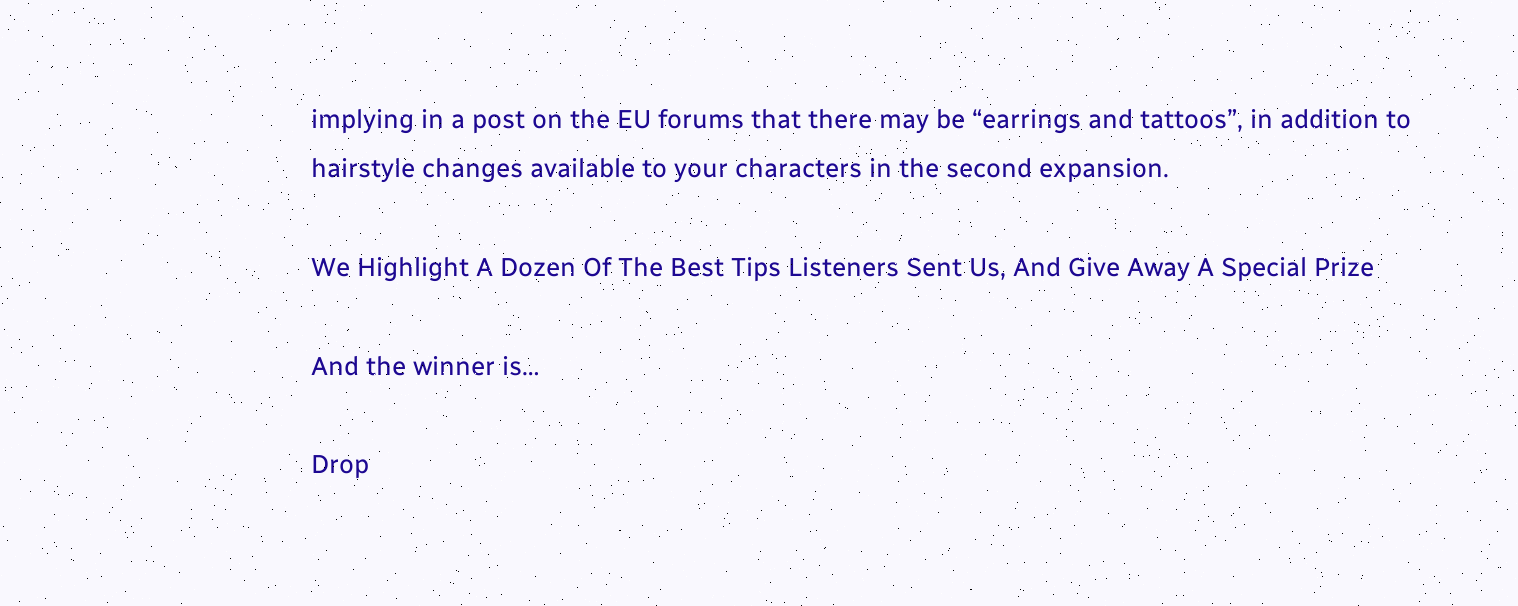implying in a post on the EU forums that there may be “earrings and tattoos”, in addition to hairstyle changes available to your characters in the second expansion.

We Highlight A Dozen Of The Best Tips Listeners Sent Us, And Give Away A Special Prize

And the winner is…

Drop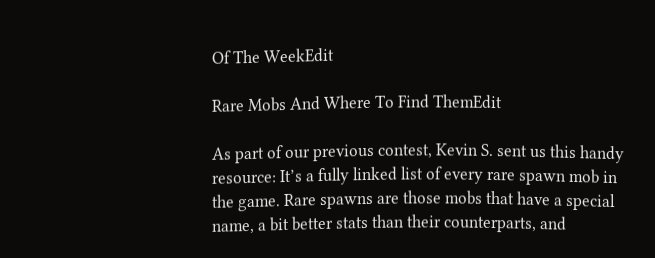Of The WeekEdit

Rare Mobs And Where To Find ThemEdit

As part of our previous contest, Kevin S. sent us this handy resource: It’s a fully linked list of every rare spawn mob in the game. Rare spawns are those mobs that have a special name, a bit better stats than their counterparts, and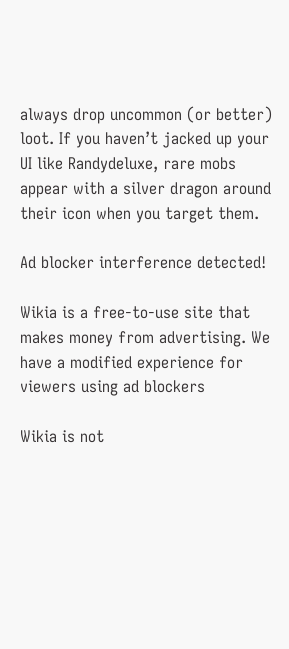always drop uncommon (or better) loot. If you haven’t jacked up your UI like Randydeluxe, rare mobs appear with a silver dragon around their icon when you target them.

Ad blocker interference detected!

Wikia is a free-to-use site that makes money from advertising. We have a modified experience for viewers using ad blockers

Wikia is not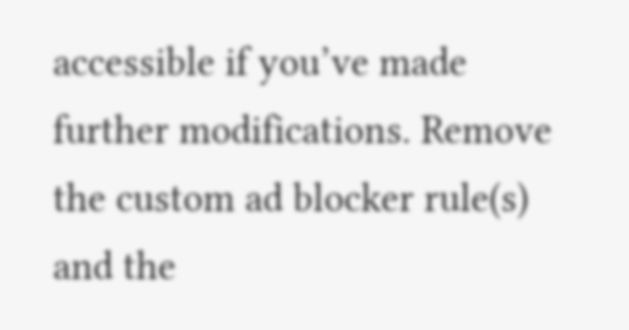accessible if you’ve made further modifications. Remove the custom ad blocker rule(s) and the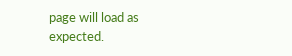page will load as expected.